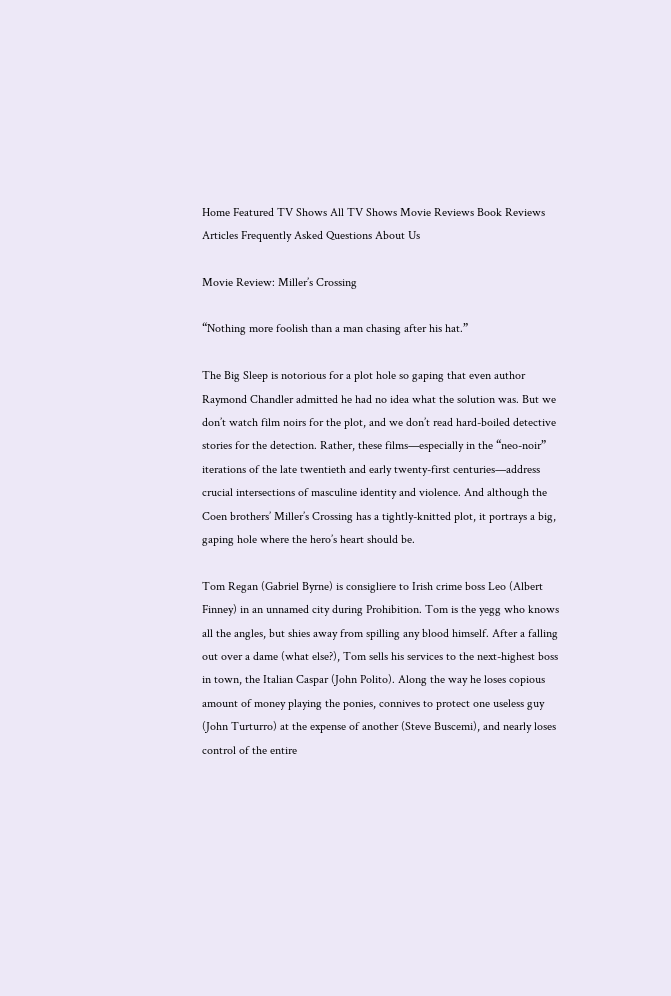Home Featured TV Shows All TV Shows Movie Reviews Book Reviews Articles Frequently Asked Questions About Us

Movie Review: Miller’s Crossing

“Nothing more foolish than a man chasing after his hat.”

The Big Sleep is notorious for a plot hole so gaping that even author Raymond Chandler admitted he had no idea what the solution was. But we don’t watch film noirs for the plot, and we don’t read hard-boiled detective stories for the detection. Rather, these films—especially in the “neo-noir” iterations of the late twentieth and early twenty-first centuries—address crucial intersections of masculine identity and violence. And although the Coen brothers’ Miller’s Crossing has a tightly-knitted plot, it portrays a big, gaping hole where the hero’s heart should be.

Tom Regan (Gabriel Byrne) is consigliere to Irish crime boss Leo (Albert Finney) in an unnamed city during Prohibition. Tom is the yegg who knows all the angles, but shies away from spilling any blood himself. After a falling out over a dame (what else?), Tom sells his services to the next-highest boss in town, the Italian Caspar (John Polito). Along the way he loses copious amount of money playing the ponies, connives to protect one useless guy (John Turturro) at the expense of another (Steve Buscemi), and nearly loses control of the entire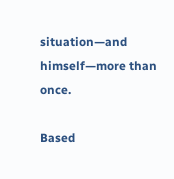situation—and himself—more than once.

Based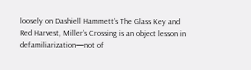loosely on Dashiell Hammett’s The Glass Key and Red Harvest, Miller’s Crossing is an object lesson in defamiliarization—not of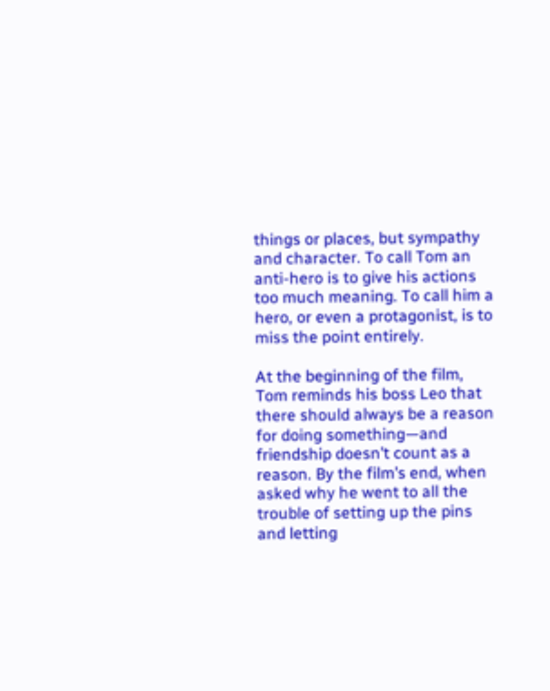things or places, but sympathy and character. To call Tom an anti-hero is to give his actions too much meaning. To call him a hero, or even a protagonist, is to miss the point entirely.

At the beginning of the film, Tom reminds his boss Leo that there should always be a reason for doing something—and friendship doesn’t count as a reason. By the film’s end, when asked why he went to all the trouble of setting up the pins and letting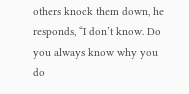others knock them down, he responds, “I don’t know. Do you always know why you do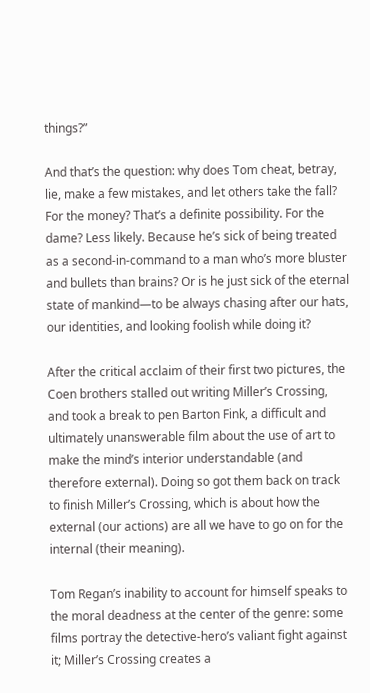things?”

And that’s the question: why does Tom cheat, betray, lie, make a few mistakes, and let others take the fall? For the money? That’s a definite possibility. For the dame? Less likely. Because he’s sick of being treated as a second-in-command to a man who’s more bluster and bullets than brains? Or is he just sick of the eternal state of mankind—to be always chasing after our hats, our identities, and looking foolish while doing it?

After the critical acclaim of their first two pictures, the Coen brothers stalled out writing Miller’s Crossing, and took a break to pen Barton Fink, a difficult and ultimately unanswerable film about the use of art to make the mind’s interior understandable (and therefore external). Doing so got them back on track to finish Miller’s Crossing, which is about how the external (our actions) are all we have to go on for the internal (their meaning).

Tom Regan’s inability to account for himself speaks to the moral deadness at the center of the genre: some films portray the detective-hero’s valiant fight against it; Miller’s Crossing creates a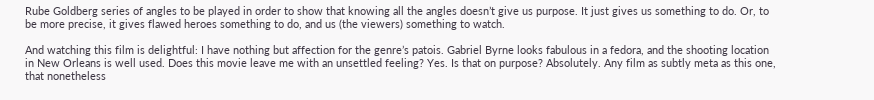Rube Goldberg series of angles to be played in order to show that knowing all the angles doesn’t give us purpose. It just gives us something to do. Or, to be more precise, it gives flawed heroes something to do, and us (the viewers) something to watch.

And watching this film is delightful: I have nothing but affection for the genre’s patois. Gabriel Byrne looks fabulous in a fedora, and the shooting location in New Orleans is well used. Does this movie leave me with an unsettled feeling? Yes. Is that on purpose? Absolutely. Any film as subtly meta as this one, that nonetheless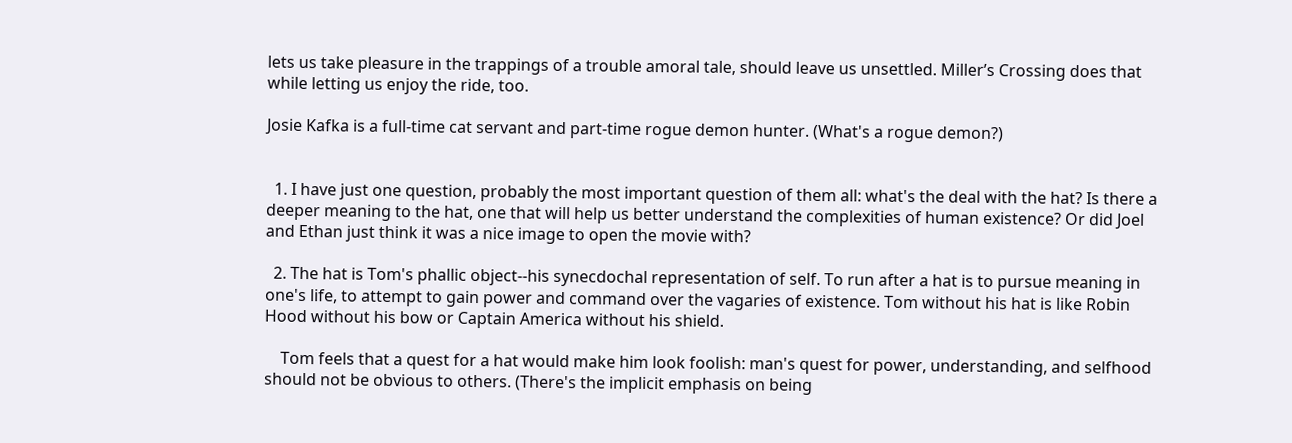lets us take pleasure in the trappings of a trouble amoral tale, should leave us unsettled. Miller’s Crossing does that while letting us enjoy the ride, too.

Josie Kafka is a full-time cat servant and part-time rogue demon hunter. (What's a rogue demon?)


  1. I have just one question, probably the most important question of them all: what's the deal with the hat? Is there a deeper meaning to the hat, one that will help us better understand the complexities of human existence? Or did Joel and Ethan just think it was a nice image to open the movie with?

  2. The hat is Tom's phallic object--his synecdochal representation of self. To run after a hat is to pursue meaning in one's life, to attempt to gain power and command over the vagaries of existence. Tom without his hat is like Robin Hood without his bow or Captain America without his shield.

    Tom feels that a quest for a hat would make him look foolish: man's quest for power, understanding, and selfhood should not be obvious to others. (There's the implicit emphasis on being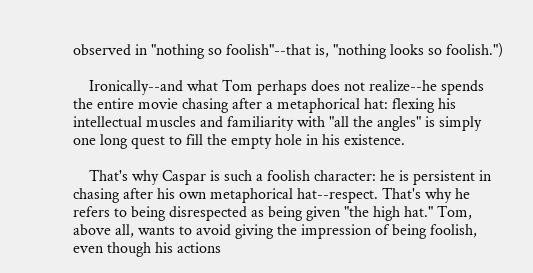observed in "nothing so foolish"--that is, "nothing looks so foolish.")

    Ironically--and what Tom perhaps does not realize--he spends the entire movie chasing after a metaphorical hat: flexing his intellectual muscles and familiarity with "all the angles" is simply one long quest to fill the empty hole in his existence.

    That's why Caspar is such a foolish character: he is persistent in chasing after his own metaphorical hat--respect. That's why he refers to being disrespected as being given "the high hat." Tom, above all, wants to avoid giving the impression of being foolish, even though his actions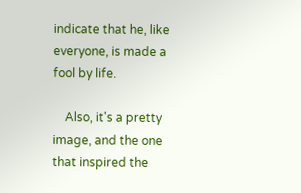indicate that he, like everyone, is made a fool by life.

    Also, it's a pretty image, and the one that inspired the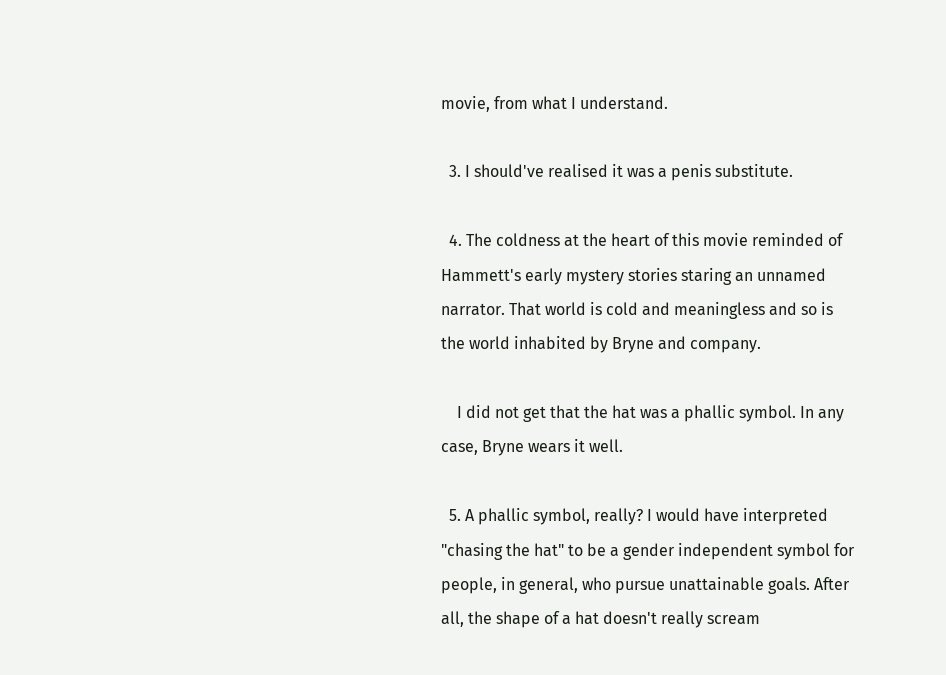movie, from what I understand.

  3. I should've realised it was a penis substitute.

  4. The coldness at the heart of this movie reminded of Hammett's early mystery stories staring an unnamed narrator. That world is cold and meaningless and so is the world inhabited by Bryne and company.

    I did not get that the hat was a phallic symbol. In any case, Bryne wears it well.

  5. A phallic symbol, really? I would have interpreted "chasing the hat" to be a gender independent symbol for people, in general, who pursue unattainable goals. After all, the shape of a hat doesn't really scream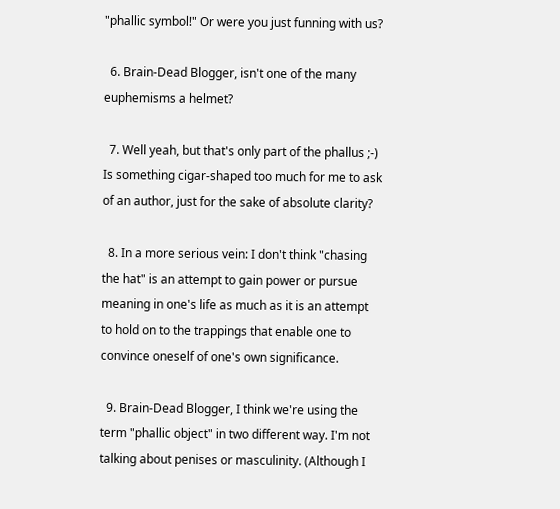"phallic symbol!" Or were you just funning with us?

  6. Brain-Dead Blogger, isn't one of the many euphemisms a helmet?

  7. Well yeah, but that's only part of the phallus ;-) Is something cigar-shaped too much for me to ask of an author, just for the sake of absolute clarity?

  8. In a more serious vein: I don't think "chasing the hat" is an attempt to gain power or pursue meaning in one's life as much as it is an attempt to hold on to the trappings that enable one to convince oneself of one's own significance.

  9. Brain-Dead Blogger, I think we're using the term "phallic object" in two different way. I'm not talking about penises or masculinity. (Although I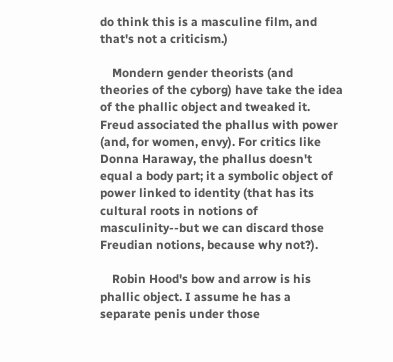do think this is a masculine film, and that's not a criticism.)

    Mondern gender theorists (and theories of the cyborg) have take the idea of the phallic object and tweaked it. Freud associated the phallus with power (and, for women, envy). For critics like Donna Haraway, the phallus doesn't equal a body part; it a symbolic object of power linked to identity (that has its cultural roots in notions of masculinity--but we can discard those Freudian notions, because why not?).

    Robin Hood's bow and arrow is his phallic object. I assume he has a separate penis under those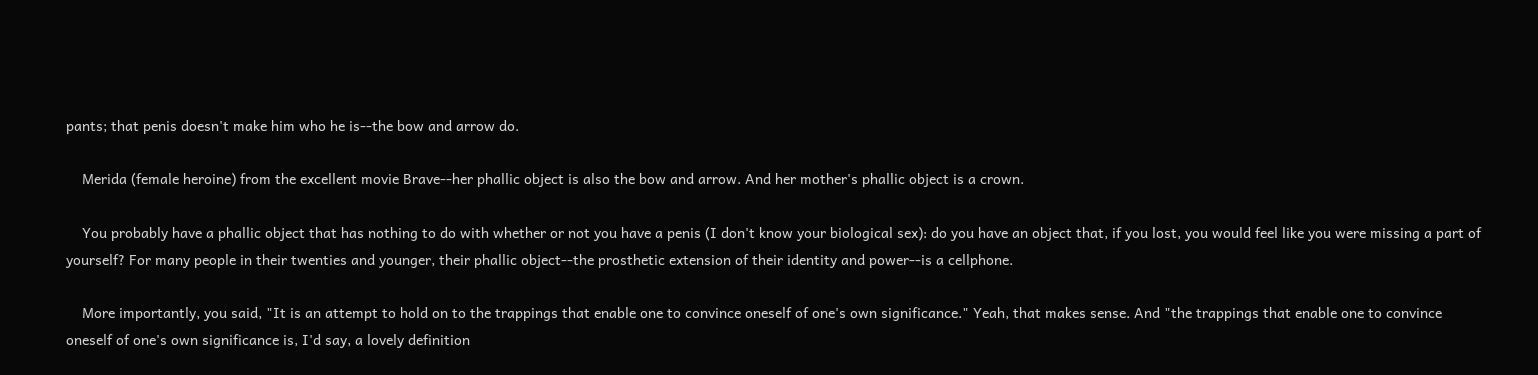pants; that penis doesn't make him who he is--the bow and arrow do.

    Merida (female heroine) from the excellent movie Brave--her phallic object is also the bow and arrow. And her mother's phallic object is a crown.

    You probably have a phallic object that has nothing to do with whether or not you have a penis (I don't know your biological sex): do you have an object that, if you lost, you would feel like you were missing a part of yourself? For many people in their twenties and younger, their phallic object--the prosthetic extension of their identity and power--is a cellphone.

    More importantly, you said, "It is an attempt to hold on to the trappings that enable one to convince oneself of one's own significance." Yeah, that makes sense. And "the trappings that enable one to convince oneself of one's own significance is, I'd say, a lovely definition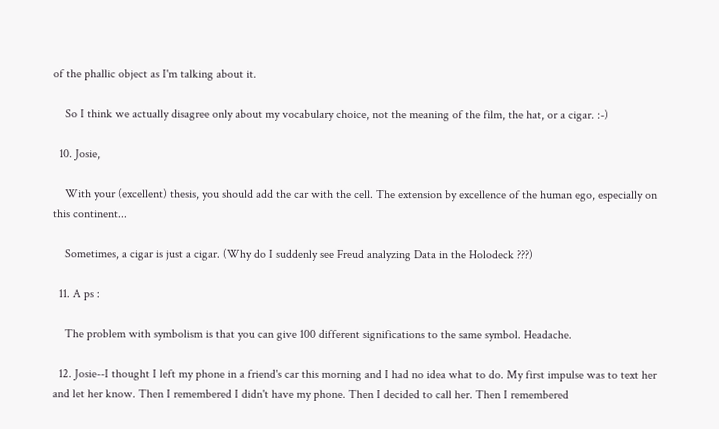of the phallic object as I'm talking about it.

    So I think we actually disagree only about my vocabulary choice, not the meaning of the film, the hat, or a cigar. :-)

  10. Josie,

    With your (excellent) thesis, you should add the car with the cell. The extension by excellence of the human ego, especially on this continent...

    Sometimes, a cigar is just a cigar. (Why do I suddenly see Freud analyzing Data in the Holodeck ???)

  11. A ps :

    The problem with symbolism is that you can give 100 different significations to the same symbol. Headache.

  12. Josie--I thought I left my phone in a friend's car this morning and I had no idea what to do. My first impulse was to text her and let her know. Then I remembered I didn't have my phone. Then I decided to call her. Then I remembered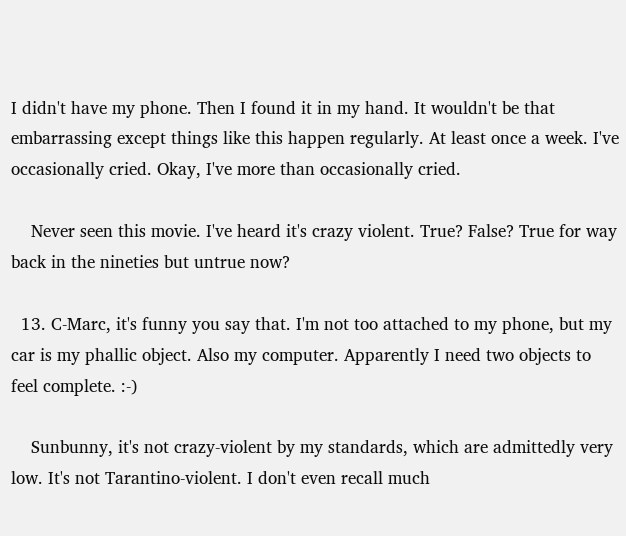I didn't have my phone. Then I found it in my hand. It wouldn't be that embarrassing except things like this happen regularly. At least once a week. I've occasionally cried. Okay, I've more than occasionally cried.

    Never seen this movie. I've heard it's crazy violent. True? False? True for way back in the nineties but untrue now?

  13. C-Marc, it's funny you say that. I'm not too attached to my phone, but my car is my phallic object. Also my computer. Apparently I need two objects to feel complete. :-)

    Sunbunny, it's not crazy-violent by my standards, which are admittedly very low. It's not Tarantino-violent. I don't even recall much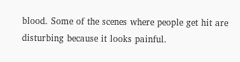blood. Some of the scenes where people get hit are disturbing because it looks painful.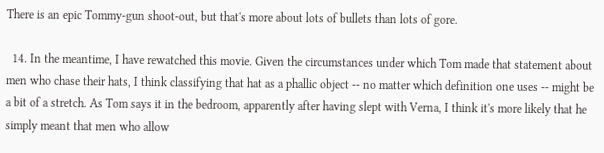There is an epic Tommy-gun shoot-out, but that's more about lots of bullets than lots of gore.

  14. In the meantime, I have rewatched this movie. Given the circumstances under which Tom made that statement about men who chase their hats, I think classifying that hat as a phallic object -- no matter which definition one uses -- might be a bit of a stretch. As Tom says it in the bedroom, apparently after having slept with Verna, I think it's more likely that he simply meant that men who allow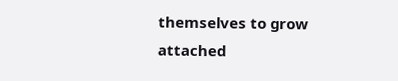themselves to grow attached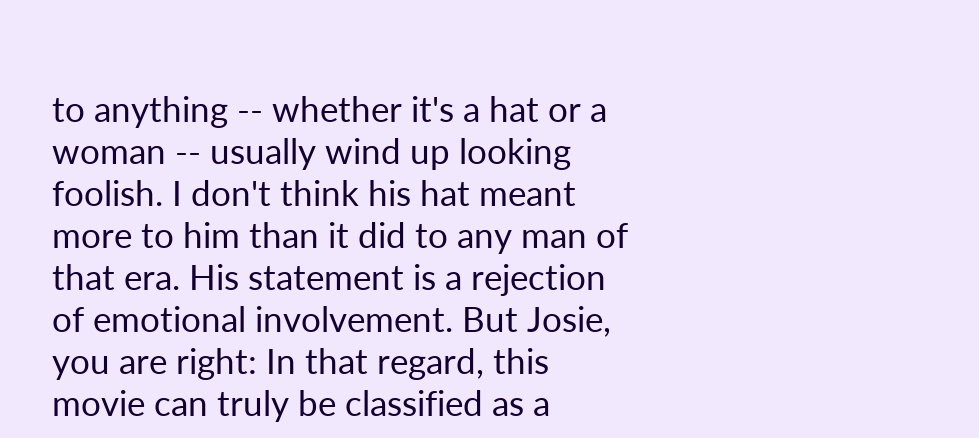to anything -- whether it's a hat or a woman -- usually wind up looking foolish. I don't think his hat meant more to him than it did to any man of that era. His statement is a rejection of emotional involvement. But Josie, you are right: In that regard, this movie can truly be classified as a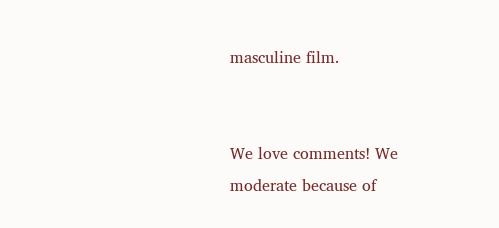masculine film.


We love comments! We moderate because of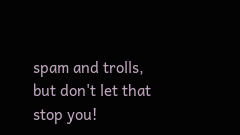spam and trolls, but don't let that stop you!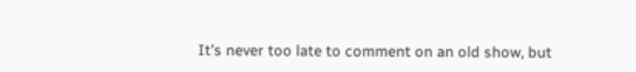It’s never too late to comment on an old show, but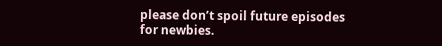please don’t spoil future episodes for newbies.